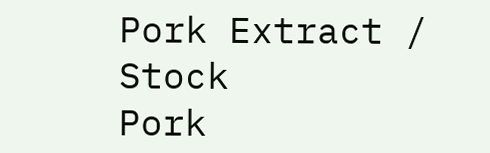Pork Extract / Stock
Pork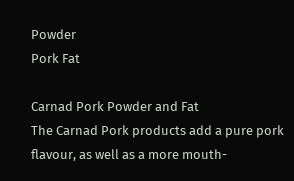Powder
Pork Fat

Carnad Pork Powder and Fat
The Carnad Pork products add a pure pork flavour, as well as a more mouth-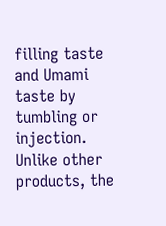filling taste and Umami taste by tumbling or injection. Unlike other products, the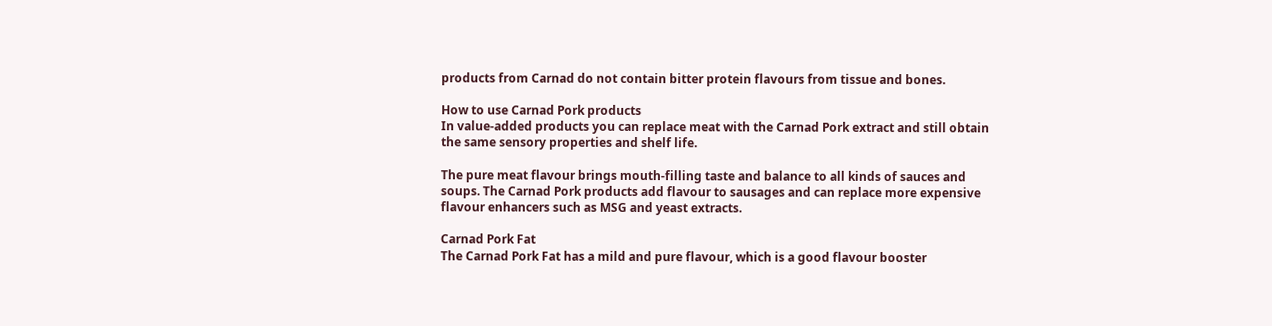products from Carnad do not contain bitter protein flavours from tissue and bones.

How to use Carnad Pork products
In value-added products you can replace meat with the Carnad Pork extract and still obtain the same sensory properties and shelf life.

The pure meat flavour brings mouth-filling taste and balance to all kinds of sauces and soups. The Carnad Pork products add flavour to sausages and can replace more expensive flavour enhancers such as MSG and yeast extracts.

Carnad Pork Fat
The Carnad Pork Fat has a mild and pure flavour, which is a good flavour booster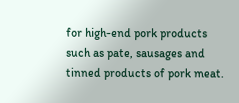for high-end pork products such as pate, sausages and tinned products of pork meat.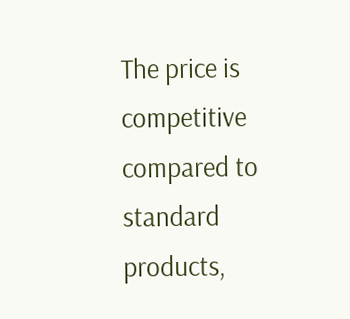The price is competitive compared to standard products,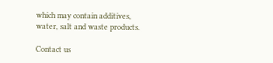which may contain additives, water, salt and waste products.

Contact us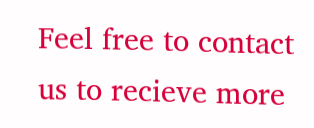Feel free to contact us to recieve more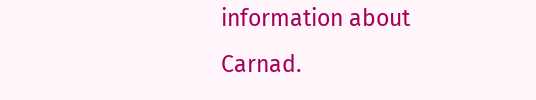information about Carnad.